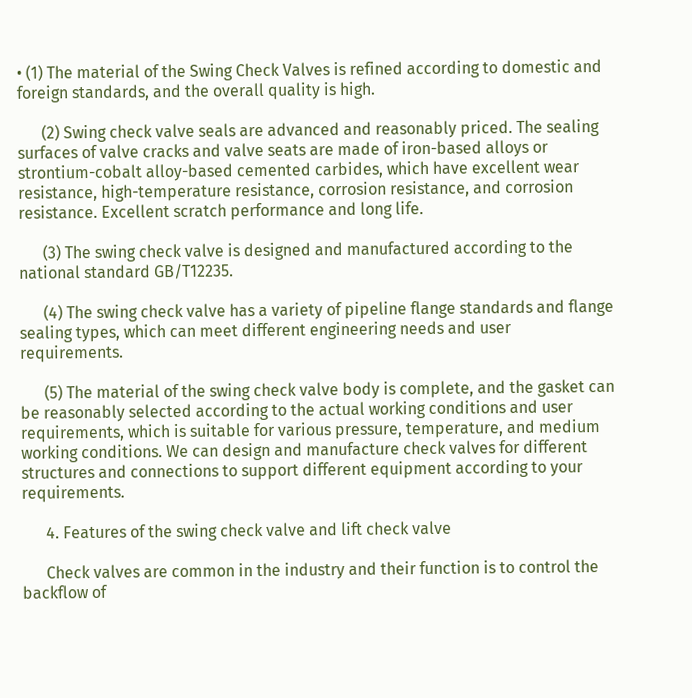• (1) The material of the Swing Check Valves is refined according to domestic and foreign standards, and the overall quality is high.

      (2) Swing check valve seals are advanced and reasonably priced. The sealing surfaces of valve cracks and valve seats are made of iron-based alloys or strontium-cobalt alloy-based cemented carbides, which have excellent wear resistance, high-temperature resistance, corrosion resistance, and corrosion resistance. Excellent scratch performance and long life.

      (3) The swing check valve is designed and manufactured according to the national standard GB/T12235.

      (4) The swing check valve has a variety of pipeline flange standards and flange sealing types, which can meet different engineering needs and user requirements.

      (5) The material of the swing check valve body is complete, and the gasket can be reasonably selected according to the actual working conditions and user requirements, which is suitable for various pressure, temperature, and medium working conditions. We can design and manufacture check valves for different structures and connections to support different equipment according to your requirements.

      4. Features of the swing check valve and lift check valve

      Check valves are common in the industry and their function is to control the backflow of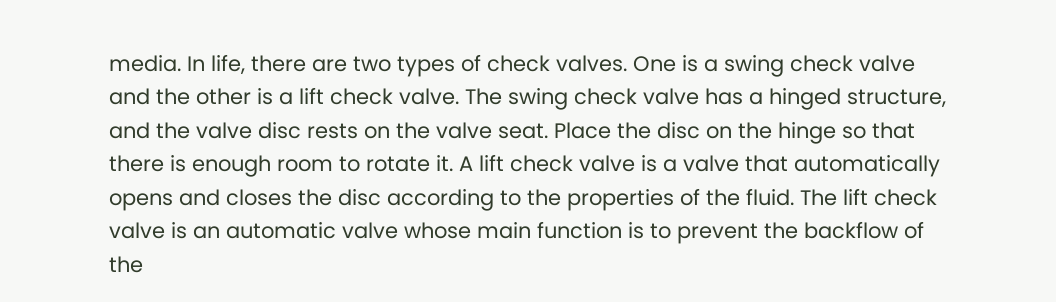media. In life, there are two types of check valves. One is a swing check valve and the other is a lift check valve. The swing check valve has a hinged structure, and the valve disc rests on the valve seat. Place the disc on the hinge so that there is enough room to rotate it. A lift check valve is a valve that automatically opens and closes the disc according to the properties of the fluid. The lift check valve is an automatic valve whose main function is to prevent the backflow of the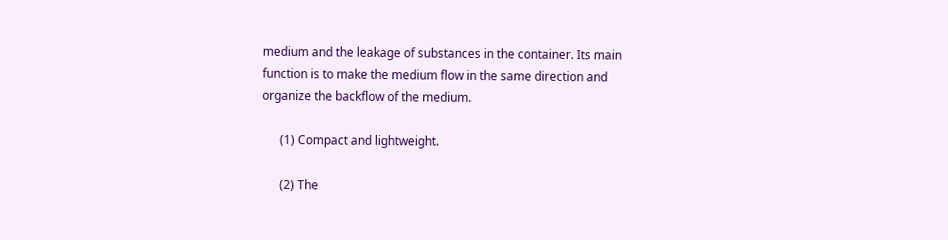medium and the leakage of substances in the container. Its main function is to make the medium flow in the same direction and organize the backflow of the medium.

      (1) Compact and lightweight.

      (2) The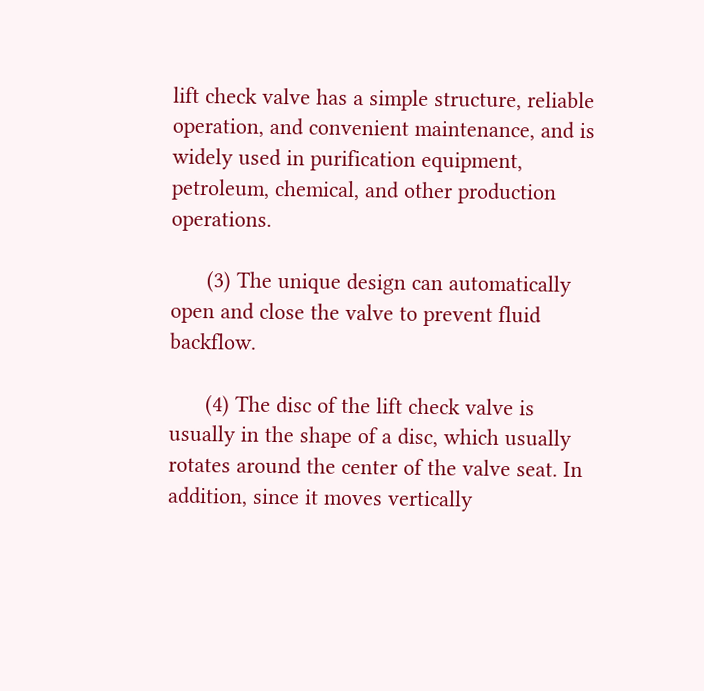lift check valve has a simple structure, reliable operation, and convenient maintenance, and is widely used in purification equipment, petroleum, chemical, and other production operations.

      (3) The unique design can automatically open and close the valve to prevent fluid backflow.

      (4) The disc of the lift check valve is usually in the shape of a disc, which usually rotates around the center of the valve seat. In addition, since it moves vertically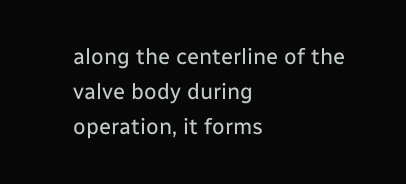along the centerline of the valve body during operation, it forms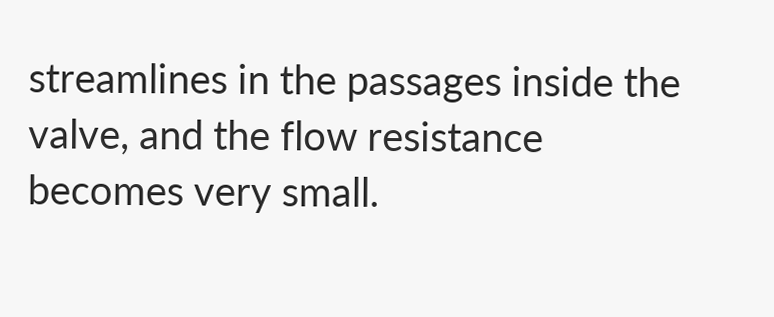streamlines in the passages inside the valve, and the flow resistance becomes very small.